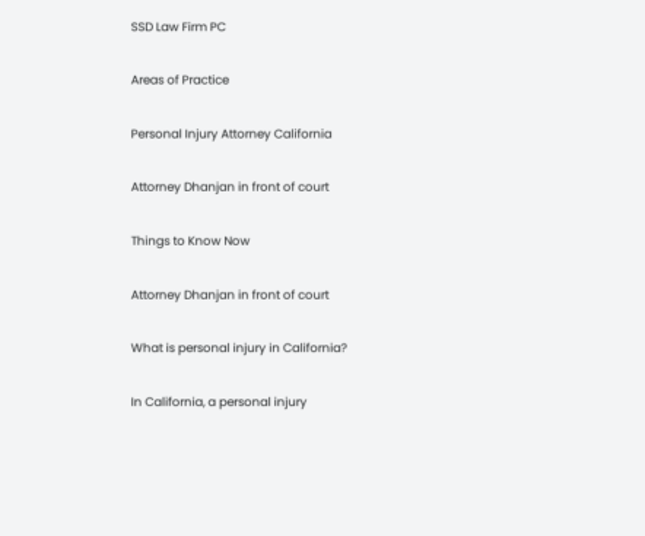SSD Law Firm PC

Areas of Practice

Personal Injury Attorney California

Attorney Dhanjan in front of court

Things to Know Now

Attorney Dhanjan in front of court

What is personal injury in California?

In California, a personal injury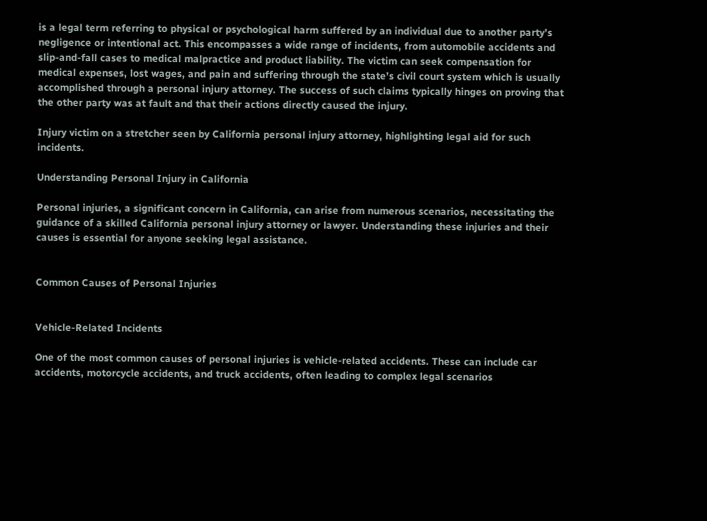is a legal term referring to physical or psychological harm suffered by an individual due to another party’s negligence or intentional act. This encompasses a wide range of incidents, from automobile accidents and slip-and-fall cases to medical malpractice and product liability. The victim can seek compensation for medical expenses, lost wages, and pain and suffering through the state’s civil court system which is usually accomplished through a personal injury attorney. The success of such claims typically hinges on proving that the other party was at fault and that their actions directly caused the injury.

Injury victim on a stretcher seen by California personal injury attorney, highlighting legal aid for such incidents.

Understanding Personal Injury in California

Personal injuries, a significant concern in California, can arise from numerous scenarios, necessitating the guidance of a skilled California personal injury attorney or lawyer. Understanding these injuries and their causes is essential for anyone seeking legal assistance.


Common Causes of Personal Injuries


Vehicle-Related Incidents

One of the most common causes of personal injuries is vehicle-related accidents. These can include car accidents, motorcycle accidents, and truck accidents, often leading to complex legal scenarios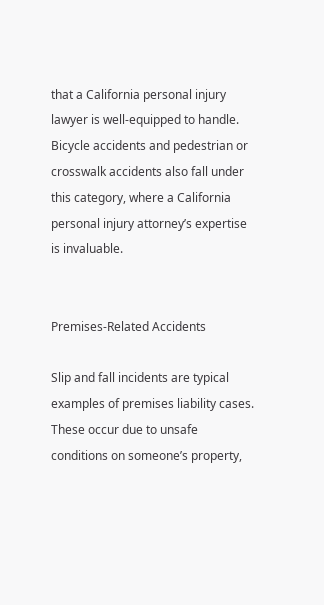that a California personal injury lawyer is well-equipped to handle. Bicycle accidents and pedestrian or crosswalk accidents also fall under this category, where a California personal injury attorney’s expertise is invaluable.


Premises-Related Accidents

Slip and fall incidents are typical examples of premises liability cases. These occur due to unsafe conditions on someone’s property,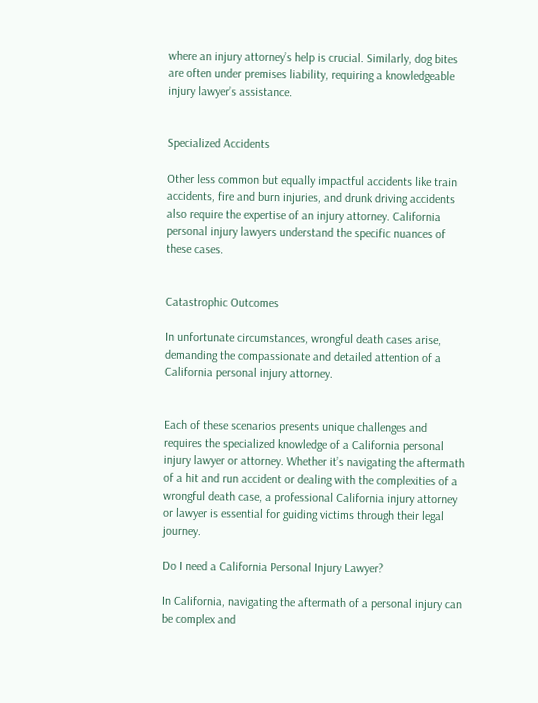where an injury attorney’s help is crucial. Similarly, dog bites are often under premises liability, requiring a knowledgeable injury lawyer’s assistance.


Specialized Accidents

Other less common but equally impactful accidents like train accidents, fire and burn injuries, and drunk driving accidents also require the expertise of an injury attorney. California personal injury lawyers understand the specific nuances of these cases.


Catastrophic Outcomes

In unfortunate circumstances, wrongful death cases arise, demanding the compassionate and detailed attention of a California personal injury attorney.


Each of these scenarios presents unique challenges and requires the specialized knowledge of a California personal injury lawyer or attorney. Whether it’s navigating the aftermath of a hit and run accident or dealing with the complexities of a wrongful death case, a professional California injury attorney or lawyer is essential for guiding victims through their legal journey.

Do I need a California Personal Injury Lawyer?

In California, navigating the aftermath of a personal injury can be complex and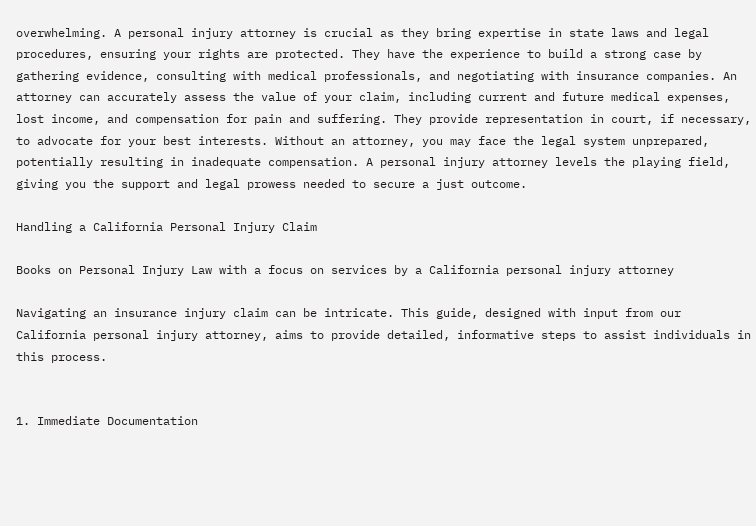overwhelming. A personal injury attorney is crucial as they bring expertise in state laws and legal procedures, ensuring your rights are protected. They have the experience to build a strong case by gathering evidence, consulting with medical professionals, and negotiating with insurance companies. An attorney can accurately assess the value of your claim, including current and future medical expenses, lost income, and compensation for pain and suffering. They provide representation in court, if necessary, to advocate for your best interests. Without an attorney, you may face the legal system unprepared, potentially resulting in inadequate compensation. A personal injury attorney levels the playing field, giving you the support and legal prowess needed to secure a just outcome.

Handling a California Personal Injury Claim

Books on Personal Injury Law with a focus on services by a California personal injury attorney

Navigating an insurance injury claim can be intricate. This guide, designed with input from our California personal injury attorney, aims to provide detailed, informative steps to assist individuals in this process.


1. Immediate Documentation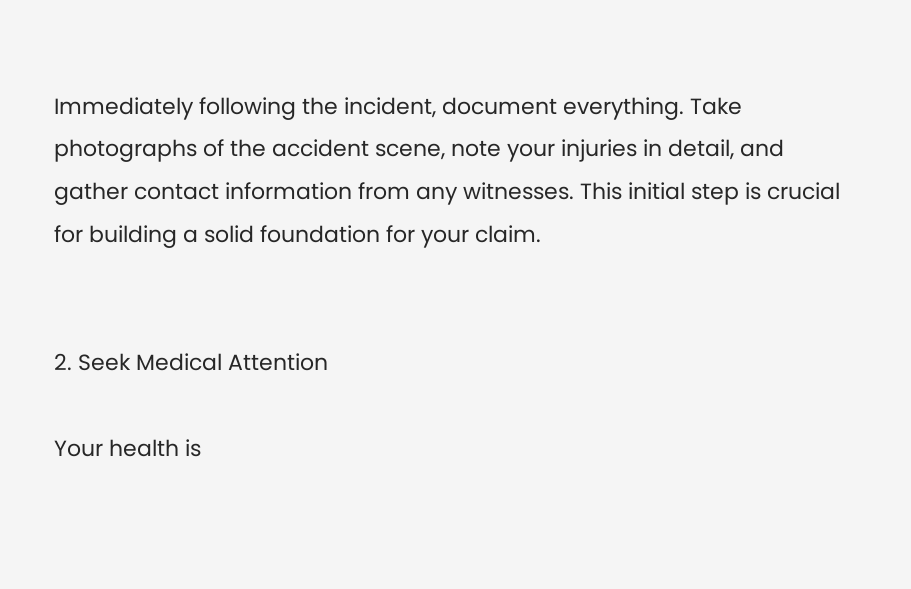Immediately following the incident, document everything. Take photographs of the accident scene, note your injuries in detail, and gather contact information from any witnesses. This initial step is crucial for building a solid foundation for your claim.


2. Seek Medical Attention

Your health is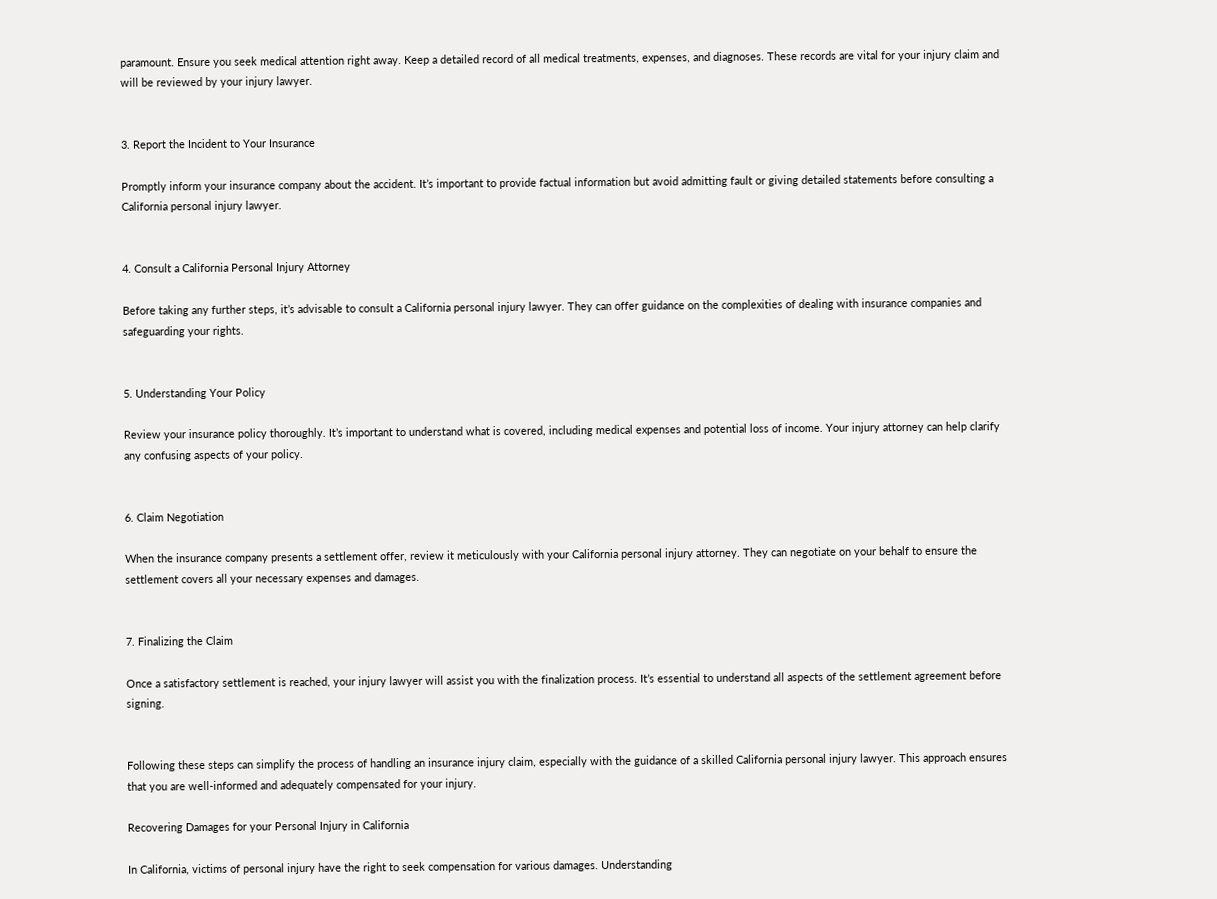paramount. Ensure you seek medical attention right away. Keep a detailed record of all medical treatments, expenses, and diagnoses. These records are vital for your injury claim and will be reviewed by your injury lawyer.


3. Report the Incident to Your Insurance

Promptly inform your insurance company about the accident. It’s important to provide factual information but avoid admitting fault or giving detailed statements before consulting a California personal injury lawyer.


4. Consult a California Personal Injury Attorney

Before taking any further steps, it’s advisable to consult a California personal injury lawyer. They can offer guidance on the complexities of dealing with insurance companies and safeguarding your rights.


5. Understanding Your Policy

Review your insurance policy thoroughly. It’s important to understand what is covered, including medical expenses and potential loss of income. Your injury attorney can help clarify any confusing aspects of your policy.


6. Claim Negotiation

When the insurance company presents a settlement offer, review it meticulously with your California personal injury attorney. They can negotiate on your behalf to ensure the settlement covers all your necessary expenses and damages.


7. Finalizing the Claim

Once a satisfactory settlement is reached, your injury lawyer will assist you with the finalization process. It’s essential to understand all aspects of the settlement agreement before signing.


Following these steps can simplify the process of handling an insurance injury claim, especially with the guidance of a skilled California personal injury lawyer. This approach ensures that you are well-informed and adequately compensated for your injury.

Recovering Damages for your Personal Injury in California

In California, victims of personal injury have the right to seek compensation for various damages. Understanding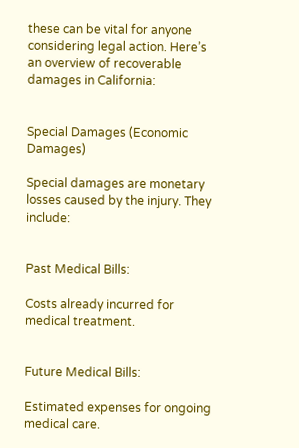these can be vital for anyone considering legal action. Here’s an overview of recoverable damages in California:


Special Damages (Economic Damages)

Special damages are monetary losses caused by the injury. They include:


Past Medical Bills:

Costs already incurred for medical treatment.


Future Medical Bills:

Estimated expenses for ongoing medical care.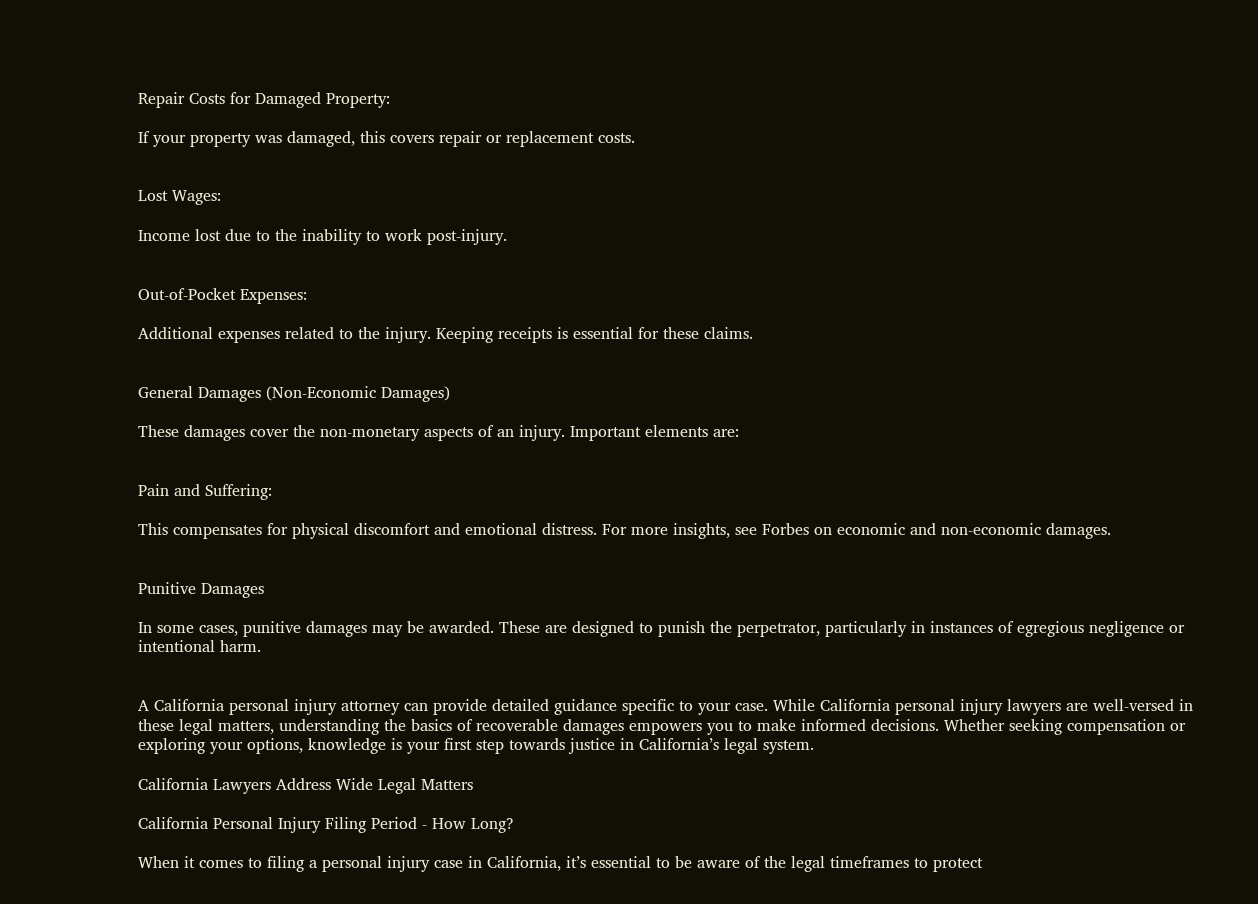Repair Costs for Damaged Property:

If your property was damaged, this covers repair or replacement costs.


Lost Wages:

Income lost due to the inability to work post-injury.


Out-of-Pocket Expenses:

Additional expenses related to the injury. Keeping receipts is essential for these claims.


General Damages (Non-Economic Damages)

These damages cover the non-monetary aspects of an injury. Important elements are:


Pain and Suffering:

This compensates for physical discomfort and emotional distress. For more insights, see Forbes on economic and non-economic damages.


Punitive Damages

In some cases, punitive damages may be awarded. These are designed to punish the perpetrator, particularly in instances of egregious negligence or intentional harm.


A California personal injury attorney can provide detailed guidance specific to your case. While California personal injury lawyers are well-versed in these legal matters, understanding the basics of recoverable damages empowers you to make informed decisions. Whether seeking compensation or exploring your options, knowledge is your first step towards justice in California’s legal system.

California Lawyers Address Wide Legal Matters

California Personal Injury Filing Period - How Long?

When it comes to filing a personal injury case in California, it’s essential to be aware of the legal timeframes to protect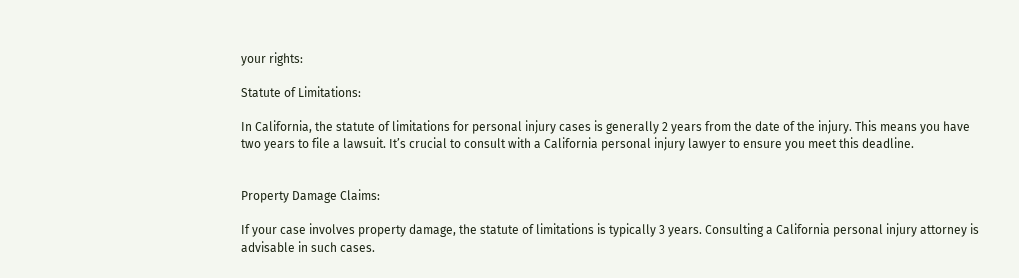your rights:

Statute of Limitations:

In California, the statute of limitations for personal injury cases is generally 2 years from the date of the injury. This means you have two years to file a lawsuit. It’s crucial to consult with a California personal injury lawyer to ensure you meet this deadline.


Property Damage Claims:

If your case involves property damage, the statute of limitations is typically 3 years. Consulting a California personal injury attorney is advisable in such cases.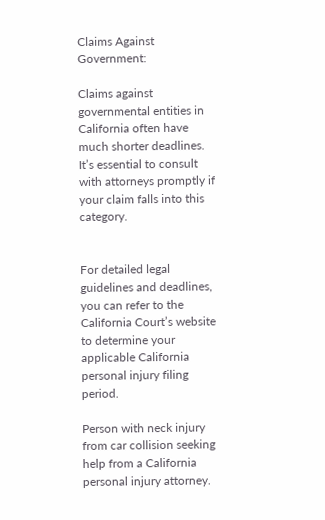Claims Against Government:

Claims against governmental entities in California often have much shorter deadlines. It’s essential to consult with attorneys promptly if your claim falls into this category.


For detailed legal guidelines and deadlines, you can refer to the California Court’s website to determine your applicable California personal injury filing period.

Person with neck injury from car collision seeking help from a California personal injury attorney.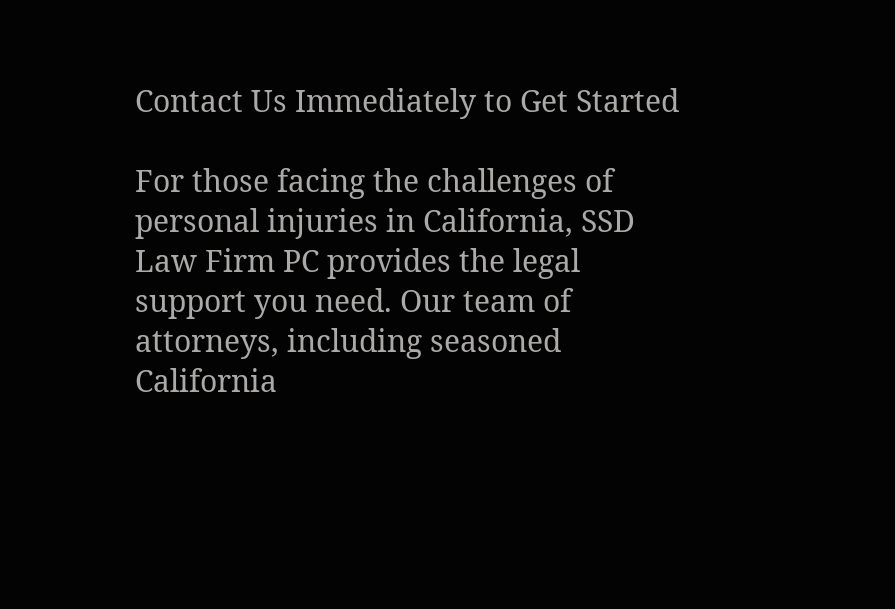Contact Us Immediately to Get Started

For those facing the challenges of personal injuries in California, SSD Law Firm PC provides the legal support you need. Our team of attorneys, including seasoned California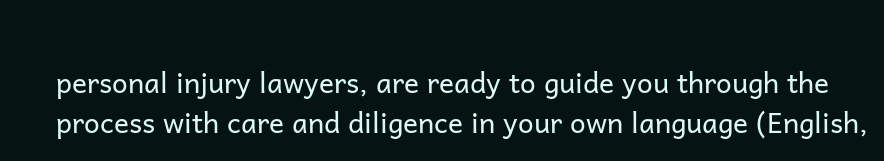personal injury lawyers, are ready to guide you through the process with care and diligence in your own language (English,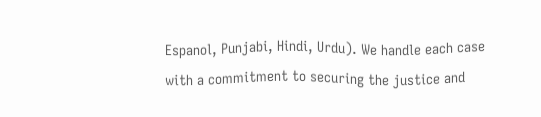Espanol, Punjabi, Hindi, Urdu). We handle each case with a commitment to securing the justice and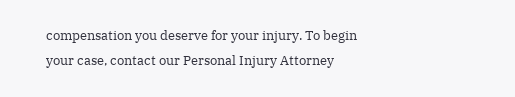compensation you deserve for your injury. To begin your case, contact our Personal Injury Attorney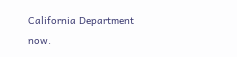California Department now.